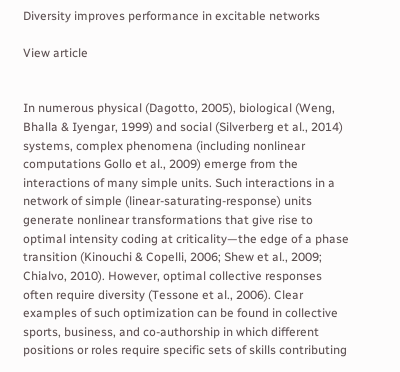Diversity improves performance in excitable networks

View article


In numerous physical (Dagotto, 2005), biological (Weng, Bhalla & Iyengar, 1999) and social (Silverberg et al., 2014) systems, complex phenomena (including nonlinear computations Gollo et al., 2009) emerge from the interactions of many simple units. Such interactions in a network of simple (linear-saturating-response) units generate nonlinear transformations that give rise to optimal intensity coding at criticality—the edge of a phase transition (Kinouchi & Copelli, 2006; Shew et al., 2009; Chialvo, 2010). However, optimal collective responses often require diversity (Tessone et al., 2006). Clear examples of such optimization can be found in collective sports, business, and co-authorship in which different positions or roles require specific sets of skills contributing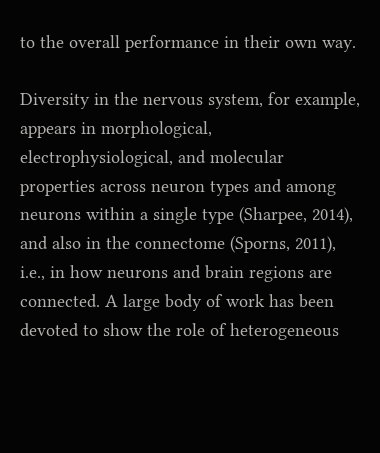to the overall performance in their own way.

Diversity in the nervous system, for example, appears in morphological, electrophysiological, and molecular properties across neuron types and among neurons within a single type (Sharpee, 2014), and also in the connectome (Sporns, 2011), i.e., in how neurons and brain regions are connected. A large body of work has been devoted to show the role of heterogeneous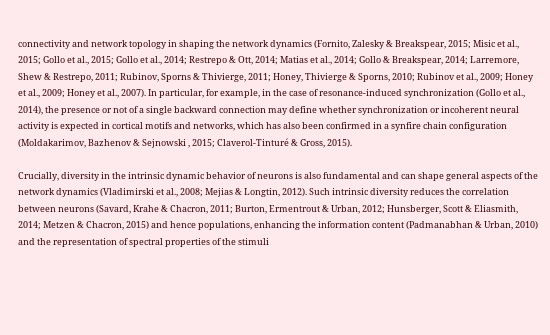connectivity and network topology in shaping the network dynamics (Fornito, Zalesky & Breakspear, 2015; Misic et al., 2015; Gollo et al., 2015; Gollo et al., 2014; Restrepo & Ott, 2014; Matias et al., 2014; Gollo & Breakspear, 2014; Larremore, Shew & Restrepo, 2011; Rubinov, Sporns & Thivierge, 2011; Honey, Thivierge & Sporns, 2010; Rubinov et al., 2009; Honey et al., 2009; Honey et al., 2007). In particular, for example, in the case of resonance-induced synchronization (Gollo et al., 2014), the presence or not of a single backward connection may define whether synchronization or incoherent neural activity is expected in cortical motifs and networks, which has also been confirmed in a synfire chain configuration (Moldakarimov, Bazhenov & Sejnowski , 2015; Claverol-Tinturé & Gross, 2015).

Crucially, diversity in the intrinsic dynamic behavior of neurons is also fundamental and can shape general aspects of the network dynamics (Vladimirski et al., 2008; Mejias & Longtin, 2012). Such intrinsic diversity reduces the correlation between neurons (Savard, Krahe & Chacron, 2011; Burton, Ermentrout & Urban, 2012; Hunsberger, Scott & Eliasmith, 2014; Metzen & Chacron, 2015) and hence populations, enhancing the information content (Padmanabhan & Urban, 2010) and the representation of spectral properties of the stimuli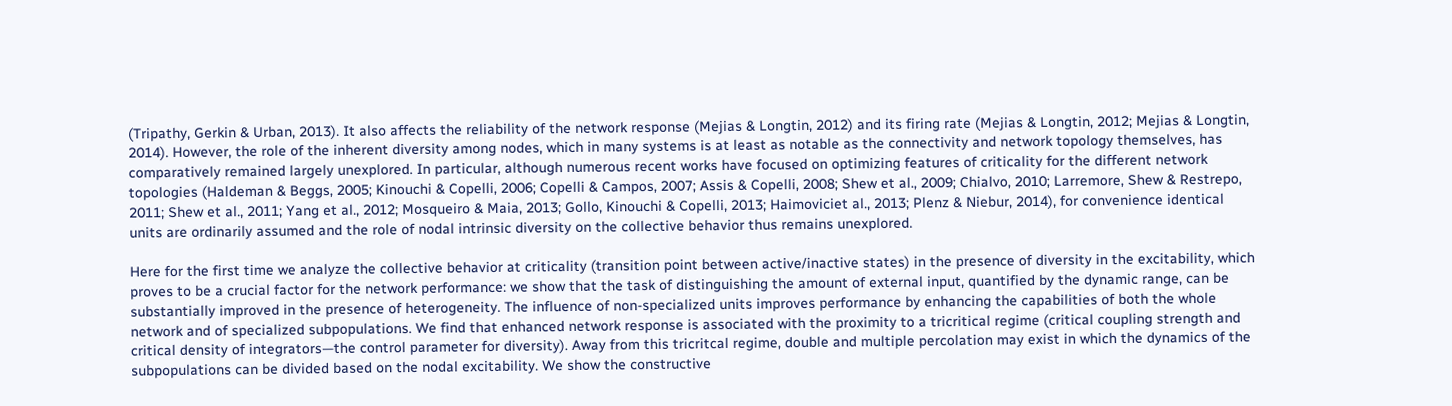(Tripathy, Gerkin & Urban, 2013). It also affects the reliability of the network response (Mejias & Longtin, 2012) and its firing rate (Mejias & Longtin, 2012; Mejias & Longtin, 2014). However, the role of the inherent diversity among nodes, which in many systems is at least as notable as the connectivity and network topology themselves, has comparatively remained largely unexplored. In particular, although numerous recent works have focused on optimizing features of criticality for the different network topologies (Haldeman & Beggs, 2005; Kinouchi & Copelli, 2006; Copelli & Campos, 2007; Assis & Copelli, 2008; Shew et al., 2009; Chialvo, 2010; Larremore, Shew & Restrepo, 2011; Shew et al., 2011; Yang et al., 2012; Mosqueiro & Maia, 2013; Gollo, Kinouchi & Copelli, 2013; Haimoviciet al., 2013; Plenz & Niebur, 2014), for convenience identical units are ordinarily assumed and the role of nodal intrinsic diversity on the collective behavior thus remains unexplored.

Here for the first time we analyze the collective behavior at criticality (transition point between active/inactive states) in the presence of diversity in the excitability, which proves to be a crucial factor for the network performance: we show that the task of distinguishing the amount of external input, quantified by the dynamic range, can be substantially improved in the presence of heterogeneity. The influence of non-specialized units improves performance by enhancing the capabilities of both the whole network and of specialized subpopulations. We find that enhanced network response is associated with the proximity to a tricritical regime (critical coupling strength and critical density of integrators—the control parameter for diversity). Away from this tricritcal regime, double and multiple percolation may exist in which the dynamics of the subpopulations can be divided based on the nodal excitability. We show the constructive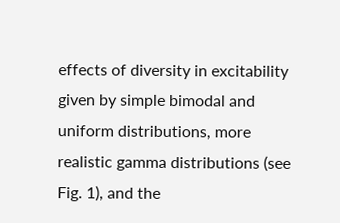effects of diversity in excitability given by simple bimodal and uniform distributions, more realistic gamma distributions (see Fig. 1), and the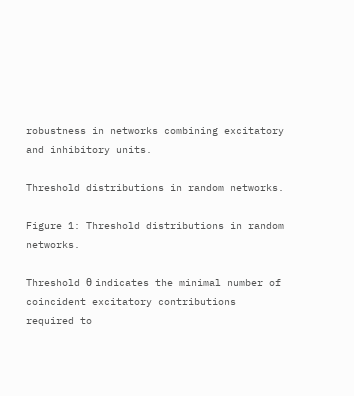robustness in networks combining excitatory and inhibitory units.

Threshold distributions in random networks.

Figure 1: Threshold distributions in random networks.

Threshold θ indicates the minimal number of coincident excitatory contributions required to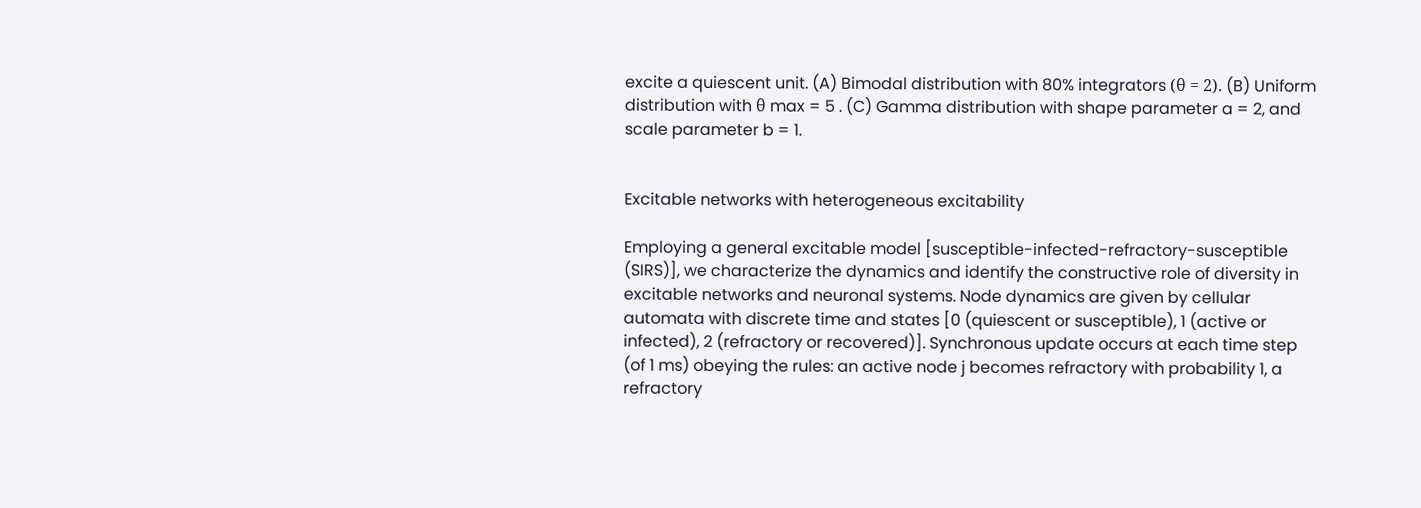excite a quiescent unit. (A) Bimodal distribution with 80% integrators (θ = 2). (B) Uniform distribution with θ max = 5 . (C) Gamma distribution with shape parameter a = 2, and scale parameter b = 1.


Excitable networks with heterogeneous excitability

Employing a general excitable model [susceptible-infected-refractory-susceptible (SIRS)], we characterize the dynamics and identify the constructive role of diversity in excitable networks and neuronal systems. Node dynamics are given by cellular automata with discrete time and states [0 (quiescent or susceptible), 1 (active or infected), 2 (refractory or recovered)]. Synchronous update occurs at each time step (of 1 ms) obeying the rules: an active node j becomes refractory with probability 1, a refractory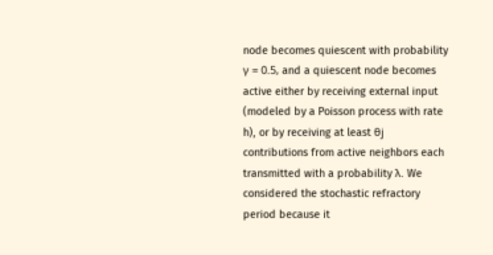node becomes quiescent with probability γ = 0.5, and a quiescent node becomes active either by receiving external input (modeled by a Poisson process with rate h), or by receiving at least θj contributions from active neighbors each transmitted with a probability λ. We considered the stochastic refractory period because it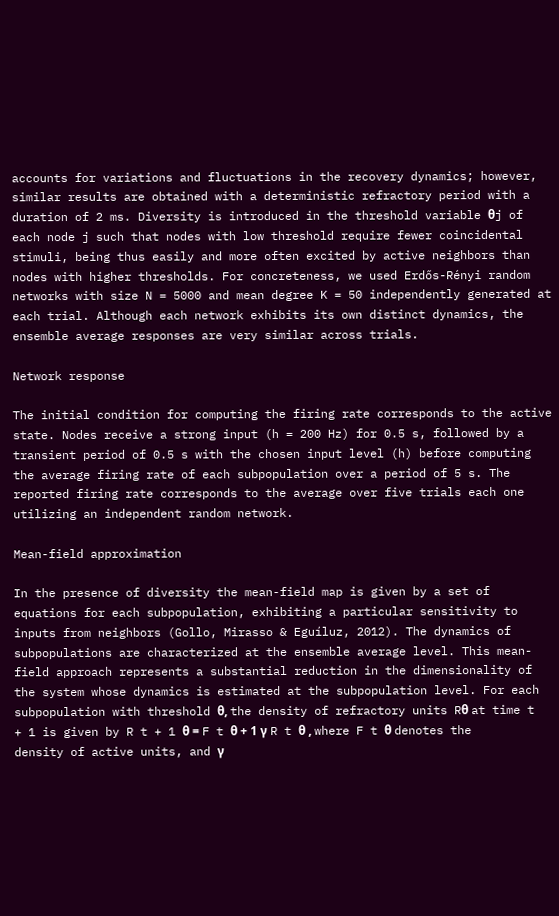accounts for variations and fluctuations in the recovery dynamics; however, similar results are obtained with a deterministic refractory period with a duration of 2 ms. Diversity is introduced in the threshold variable θj of each node j such that nodes with low threshold require fewer coincidental stimuli, being thus easily and more often excited by active neighbors than nodes with higher thresholds. For concreteness, we used Erdős-Rényi random networks with size N = 5000 and mean degree K = 50 independently generated at each trial. Although each network exhibits its own distinct dynamics, the ensemble average responses are very similar across trials.

Network response

The initial condition for computing the firing rate corresponds to the active state. Nodes receive a strong input (h = 200 Hz) for 0.5 s, followed by a transient period of 0.5 s with the chosen input level (h) before computing the average firing rate of each subpopulation over a period of 5 s. The reported firing rate corresponds to the average over five trials each one utilizing an independent random network.

Mean-field approximation

In the presence of diversity the mean-field map is given by a set of equations for each subpopulation, exhibiting a particular sensitivity to inputs from neighbors (Gollo, Mirasso & Eguíluz, 2012). The dynamics of subpopulations are characterized at the ensemble average level. This mean-field approach represents a substantial reduction in the dimensionality of the system whose dynamics is estimated at the subpopulation level. For each subpopulation with threshold θ, the density of refractory units Rθ at time t + 1 is given by R t + 1 θ = F t θ + 1 γ R t θ , where F t θ denotes the density of active units, and γ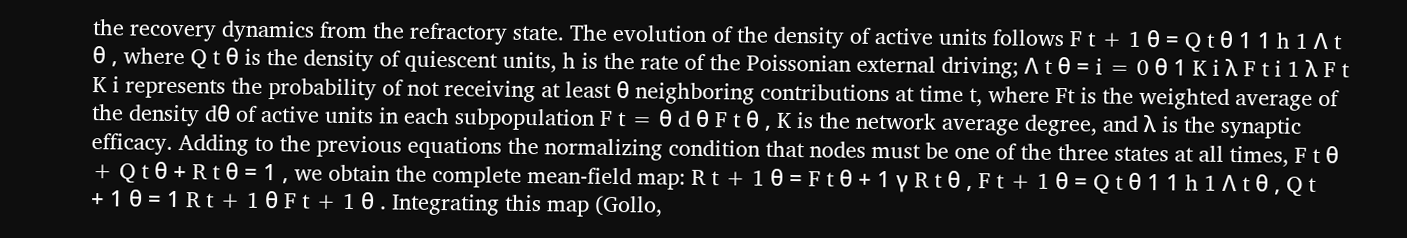the recovery dynamics from the refractory state. The evolution of the density of active units follows F t + 1 θ = Q t θ 1 1 h 1 Λ t θ , where Q t θ is the density of quiescent units, h is the rate of the Poissonian external driving; Λ t θ = i = 0 θ 1 K i λ F t i 1 λ F t K i represents the probability of not receiving at least θ neighboring contributions at time t, where Ft is the weighted average of the density dθ of active units in each subpopulation F t = θ d θ F t θ , K is the network average degree, and λ is the synaptic efficacy. Adding to the previous equations the normalizing condition that nodes must be one of the three states at all times, F t θ + Q t θ + R t θ = 1 , we obtain the complete mean-field map: R t + 1 θ = F t θ + 1 γ R t θ , F t + 1 θ = Q t θ 1 1 h 1 Λ t θ , Q t + 1 θ = 1 R t + 1 θ F t + 1 θ . Integrating this map (Gollo,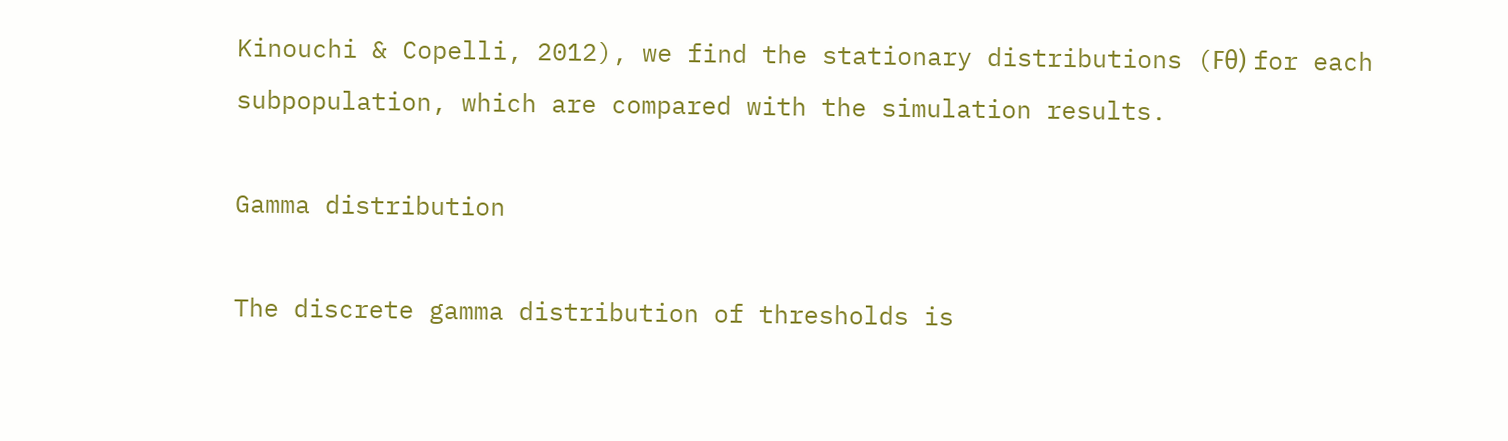Kinouchi & Copelli, 2012), we find the stationary distributions (Fθ) for each subpopulation, which are compared with the simulation results.

Gamma distribution

The discrete gamma distribution of thresholds is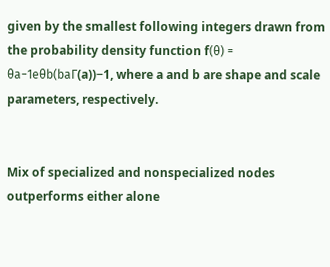given by the smallest following integers drawn from the probability density function f(θ) = θa−1eθb(baΓ(a))−1, where a and b are shape and scale parameters, respectively.


Mix of specialized and nonspecialized nodes outperforms either alone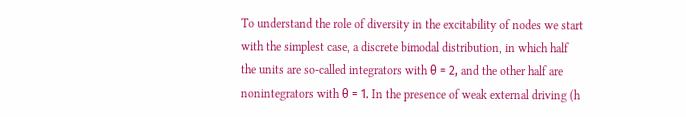To understand the role of diversity in the excitability of nodes we start with the simplest case, a discrete bimodal distribution, in which half the units are so-called integrators with θ = 2, and the other half are nonintegrators with θ = 1. In the presence of weak external driving (h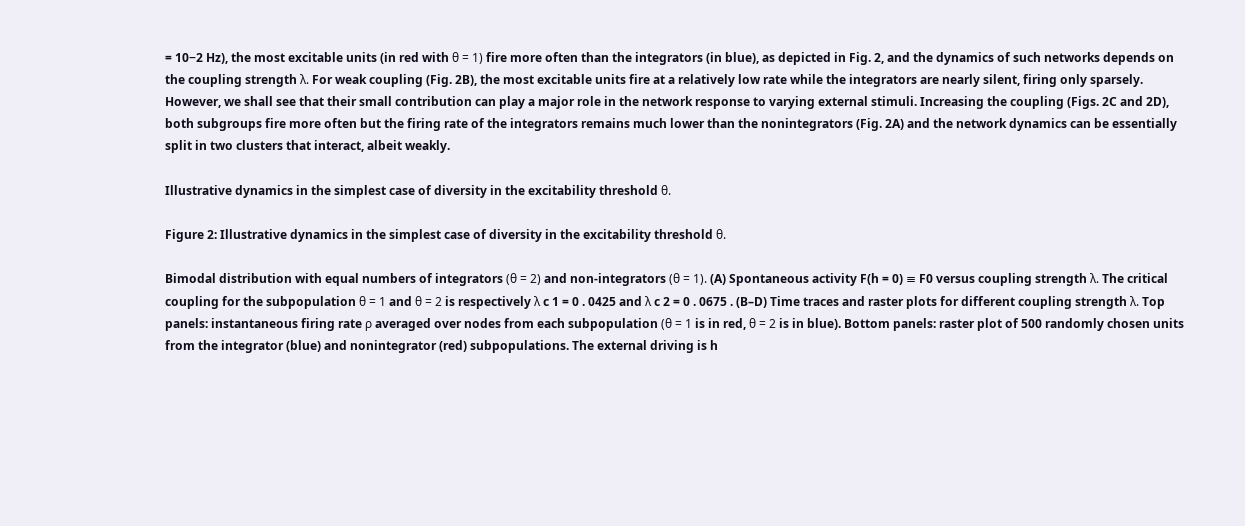= 10−2 Hz), the most excitable units (in red with θ = 1) fire more often than the integrators (in blue), as depicted in Fig. 2, and the dynamics of such networks depends on the coupling strength λ. For weak coupling (Fig. 2B), the most excitable units fire at a relatively low rate while the integrators are nearly silent, firing only sparsely. However, we shall see that their small contribution can play a major role in the network response to varying external stimuli. Increasing the coupling (Figs. 2C and 2D), both subgroups fire more often but the firing rate of the integrators remains much lower than the nonintegrators (Fig. 2A) and the network dynamics can be essentially split in two clusters that interact, albeit weakly.

Illustrative dynamics in the simplest case of diversity in the excitability threshold θ.

Figure 2: Illustrative dynamics in the simplest case of diversity in the excitability threshold θ.

Bimodal distribution with equal numbers of integrators (θ = 2) and non-integrators (θ = 1). (A) Spontaneous activity F(h = 0) ≡ F0 versus coupling strength λ. The critical coupling for the subpopulation θ = 1 and θ = 2 is respectively λ c 1 = 0 . 0425 and λ c 2 = 0 . 0675 . (B–D) Time traces and raster plots for different coupling strength λ. Top panels: instantaneous firing rate ρ averaged over nodes from each subpopulation (θ = 1 is in red, θ = 2 is in blue). Bottom panels: raster plot of 500 randomly chosen units from the integrator (blue) and nonintegrator (red) subpopulations. The external driving is h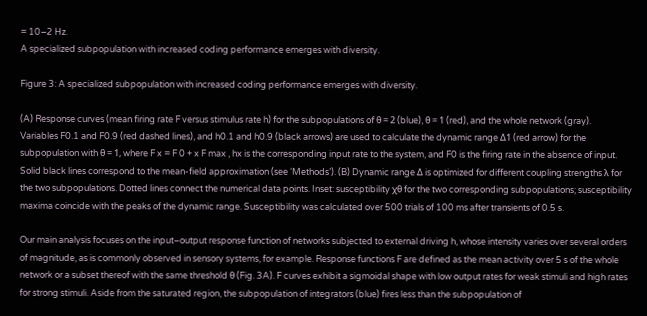= 10−2 Hz.
A specialized subpopulation with increased coding performance emerges with diversity.

Figure 3: A specialized subpopulation with increased coding performance emerges with diversity.

(A) Response curves (mean firing rate F versus stimulus rate h) for the subpopulations of θ = 2 (blue), θ = 1 (red), and the whole network (gray). Variables F0.1 and F0.9 (red dashed lines), and h0.1 and h0.9 (black arrows) are used to calculate the dynamic range Δ1 (red arrow) for the subpopulation with θ = 1, where F x = F 0 + x F max , hx is the corresponding input rate to the system, and F0 is the firing rate in the absence of input. Solid black lines correspond to the mean-field approximation (see ‘Methods’). (B) Dynamic range Δ is optimized for different coupling strengths λ for the two subpopulations. Dotted lines connect the numerical data points. Inset: susceptibility χθ for the two corresponding subpopulations; susceptibility maxima coincide with the peaks of the dynamic range. Susceptibility was calculated over 500 trials of 100 ms after transients of 0.5 s.

Our main analysis focuses on the input–output response function of networks subjected to external driving h, whose intensity varies over several orders of magnitude, as is commonly observed in sensory systems, for example. Response functions F are defined as the mean activity over 5 s of the whole network or a subset thereof with the same threshold θ (Fig. 3A). F curves exhibit a sigmoidal shape with low output rates for weak stimuli and high rates for strong stimuli. Aside from the saturated region, the subpopulation of integrators (blue) fires less than the subpopulation of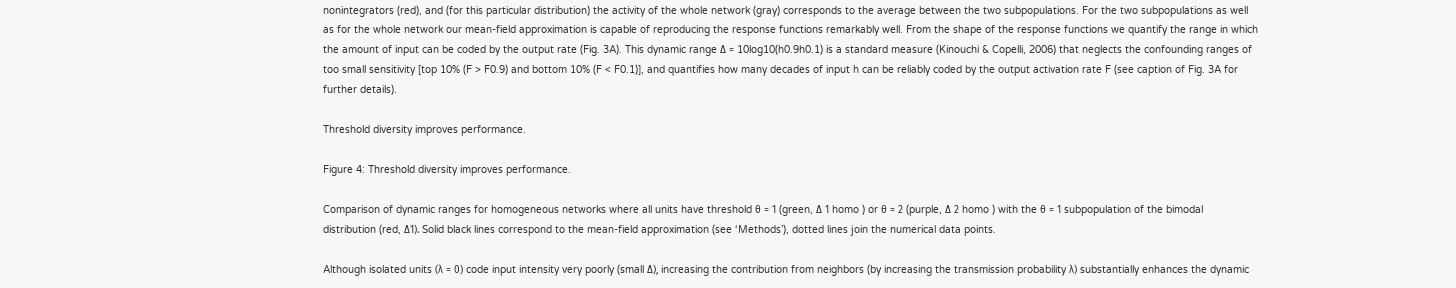nonintegrators (red), and (for this particular distribution) the activity of the whole network (gray) corresponds to the average between the two subpopulations. For the two subpopulations as well as for the whole network our mean-field approximation is capable of reproducing the response functions remarkably well. From the shape of the response functions we quantify the range in which the amount of input can be coded by the output rate (Fig. 3A). This dynamic range Δ = 10log10(h0.9h0.1) is a standard measure (Kinouchi & Copelli, 2006) that neglects the confounding ranges of too small sensitivity [top 10% (F > F0.9) and bottom 10% (F < F0.1)], and quantifies how many decades of input h can be reliably coded by the output activation rate F (see caption of Fig. 3A for further details).

Threshold diversity improves performance.

Figure 4: Threshold diversity improves performance.

Comparison of dynamic ranges for homogeneous networks where all units have threshold θ = 1 (green, Δ 1 homo ) or θ = 2 (purple, Δ 2 homo ) with the θ = 1 subpopulation of the bimodal distribution (red, Δ1). Solid black lines correspond to the mean-field approximation (see ‘Methods’), dotted lines join the numerical data points.

Although isolated units (λ = 0) code input intensity very poorly (small Δ), increasing the contribution from neighbors (by increasing the transmission probability λ) substantially enhances the dynamic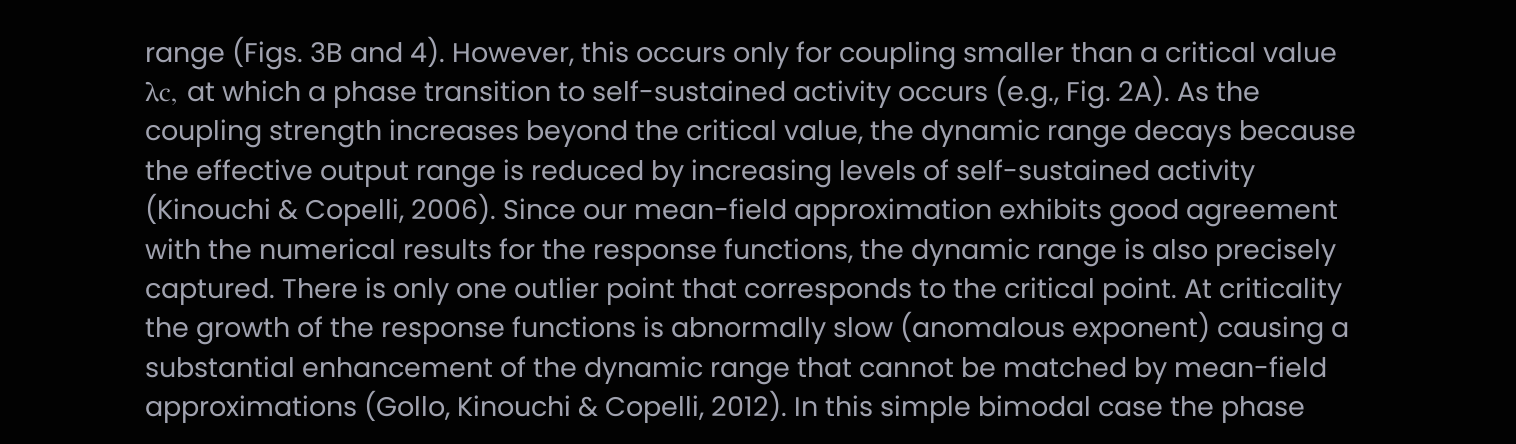range (Figs. 3B and 4). However, this occurs only for coupling smaller than a critical value λc, at which a phase transition to self-sustained activity occurs (e.g., Fig. 2A). As the coupling strength increases beyond the critical value, the dynamic range decays because the effective output range is reduced by increasing levels of self-sustained activity (Kinouchi & Copelli, 2006). Since our mean-field approximation exhibits good agreement with the numerical results for the response functions, the dynamic range is also precisely captured. There is only one outlier point that corresponds to the critical point. At criticality the growth of the response functions is abnormally slow (anomalous exponent) causing a substantial enhancement of the dynamic range that cannot be matched by mean-field approximations (Gollo, Kinouchi & Copelli, 2012). In this simple bimodal case the phase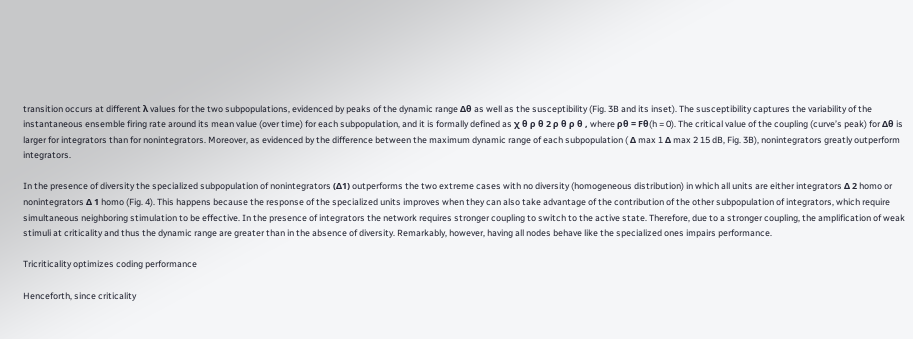transition occurs at different λ values for the two subpopulations, evidenced by peaks of the dynamic range Δθ as well as the susceptibility (Fig. 3B and its inset). The susceptibility captures the variability of the instantaneous ensemble firing rate around its mean value (over time) for each subpopulation, and it is formally defined as χ θ ρ θ 2 ρ θ ρ θ , where ρθ = Fθ(h = 0). The critical value of the coupling (curve’s peak) for Δθ is larger for integrators than for nonintegrators. Moreover, as evidenced by the difference between the maximum dynamic range of each subpopulation ( Δ max 1 Δ max 2 15 dB, Fig. 3B), nonintegrators greatly outperform integrators.

In the presence of diversity the specialized subpopulation of nonintegrators (Δ1) outperforms the two extreme cases with no diversity (homogeneous distribution) in which all units are either integrators Δ 2 homo or nonintegrators Δ 1 homo (Fig. 4). This happens because the response of the specialized units improves when they can also take advantage of the contribution of the other subpopulation of integrators, which require simultaneous neighboring stimulation to be effective. In the presence of integrators the network requires stronger coupling to switch to the active state. Therefore, due to a stronger coupling, the amplification of weak stimuli at criticality and thus the dynamic range are greater than in the absence of diversity. Remarkably, however, having all nodes behave like the specialized ones impairs performance.

Tricriticality optimizes coding performance

Henceforth, since criticality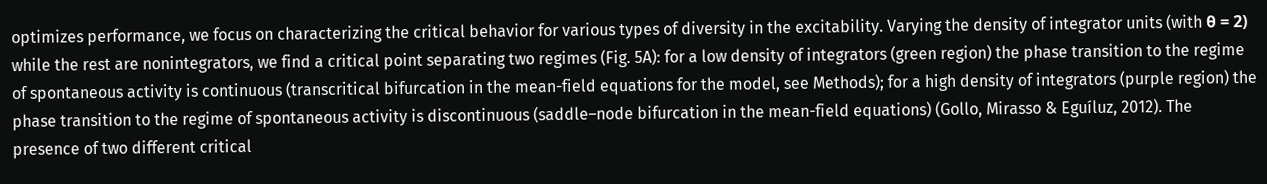optimizes performance, we focus on characterizing the critical behavior for various types of diversity in the excitability. Varying the density of integrator units (with θ = 2) while the rest are nonintegrators, we find a critical point separating two regimes (Fig. 5A): for a low density of integrators (green region) the phase transition to the regime of spontaneous activity is continuous (transcritical bifurcation in the mean-field equations for the model, see Methods); for a high density of integrators (purple region) the phase transition to the regime of spontaneous activity is discontinuous (saddle–node bifurcation in the mean-field equations) (Gollo, Mirasso & Eguíluz, 2012). The presence of two different critical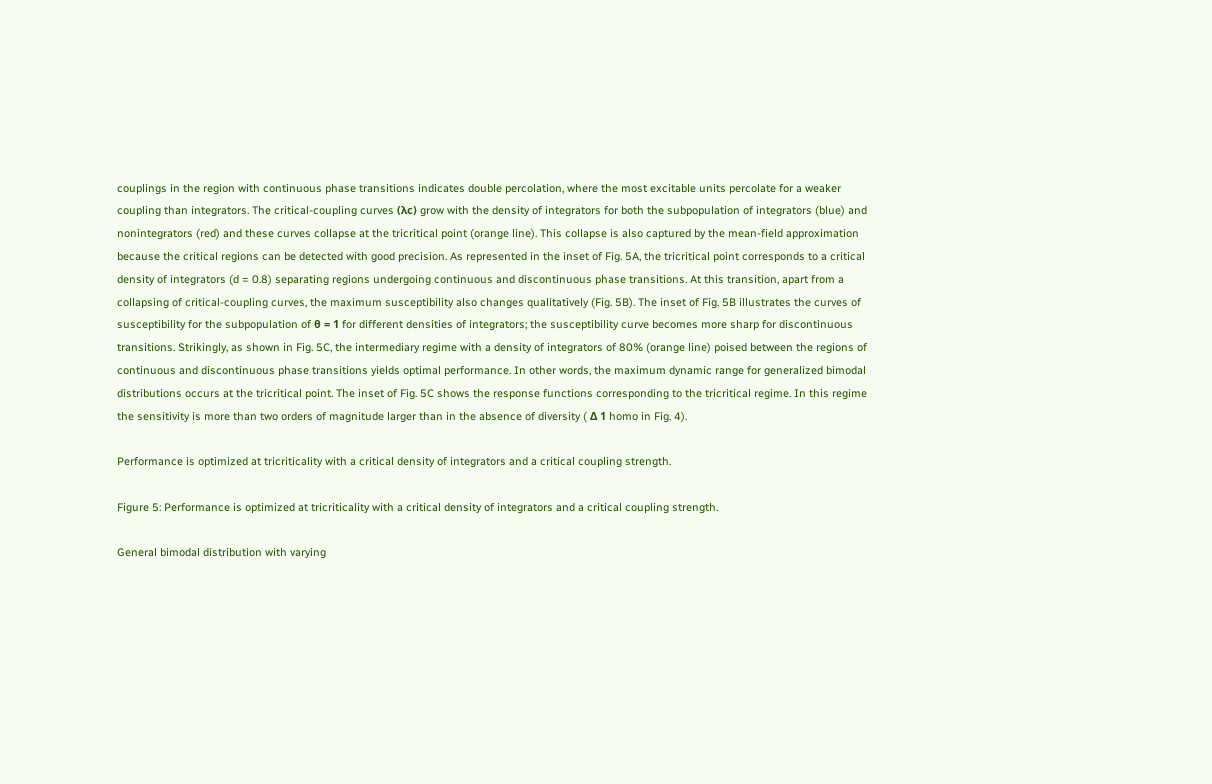couplings in the region with continuous phase transitions indicates double percolation, where the most excitable units percolate for a weaker coupling than integrators. The critical-coupling curves (λc) grow with the density of integrators for both the subpopulation of integrators (blue) and nonintegrators (red) and these curves collapse at the tricritical point (orange line). This collapse is also captured by the mean-field approximation because the critical regions can be detected with good precision. As represented in the inset of Fig. 5A, the tricritical point corresponds to a critical density of integrators (d = 0.8) separating regions undergoing continuous and discontinuous phase transitions. At this transition, apart from a collapsing of critical-coupling curves, the maximum susceptibility also changes qualitatively (Fig. 5B). The inset of Fig. 5B illustrates the curves of susceptibility for the subpopulation of θ = 1 for different densities of integrators; the susceptibility curve becomes more sharp for discontinuous transitions. Strikingly, as shown in Fig. 5C, the intermediary regime with a density of integrators of 80% (orange line) poised between the regions of continuous and discontinuous phase transitions yields optimal performance. In other words, the maximum dynamic range for generalized bimodal distributions occurs at the tricritical point. The inset of Fig. 5C shows the response functions corresponding to the tricritical regime. In this regime the sensitivity is more than two orders of magnitude larger than in the absence of diversity ( Δ 1 homo in Fig. 4).

Performance is optimized at tricriticality with a critical density of integrators and a critical coupling strength.

Figure 5: Performance is optimized at tricriticality with a critical density of integrators and a critical coupling strength.

General bimodal distribution with varying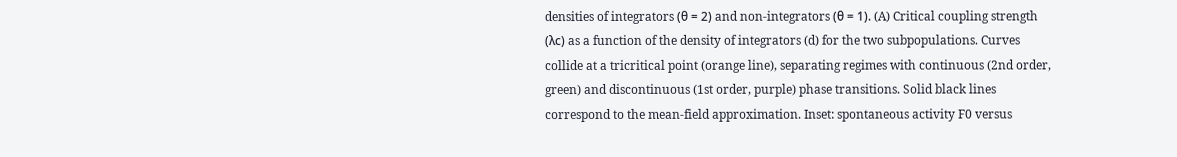densities of integrators (θ = 2) and non-integrators (θ = 1). (A) Critical coupling strength (λc) as a function of the density of integrators (d) for the two subpopulations. Curves collide at a tricritical point (orange line), separating regimes with continuous (2nd order, green) and discontinuous (1st order, purple) phase transitions. Solid black lines correspond to the mean-field approximation. Inset: spontaneous activity F0 versus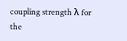coupling strength λ for the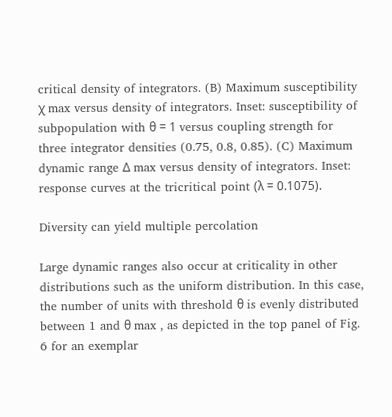critical density of integrators. (B) Maximum susceptibility χ max versus density of integrators. Inset: susceptibility of subpopulation with θ = 1 versus coupling strength for three integrator densities (0.75, 0.8, 0.85). (C) Maximum dynamic range Δ max versus density of integrators. Inset: response curves at the tricritical point (λ = 0.1075).

Diversity can yield multiple percolation

Large dynamic ranges also occur at criticality in other distributions such as the uniform distribution. In this case, the number of units with threshold θ is evenly distributed between 1 and θ max , as depicted in the top panel of Fig. 6 for an exemplar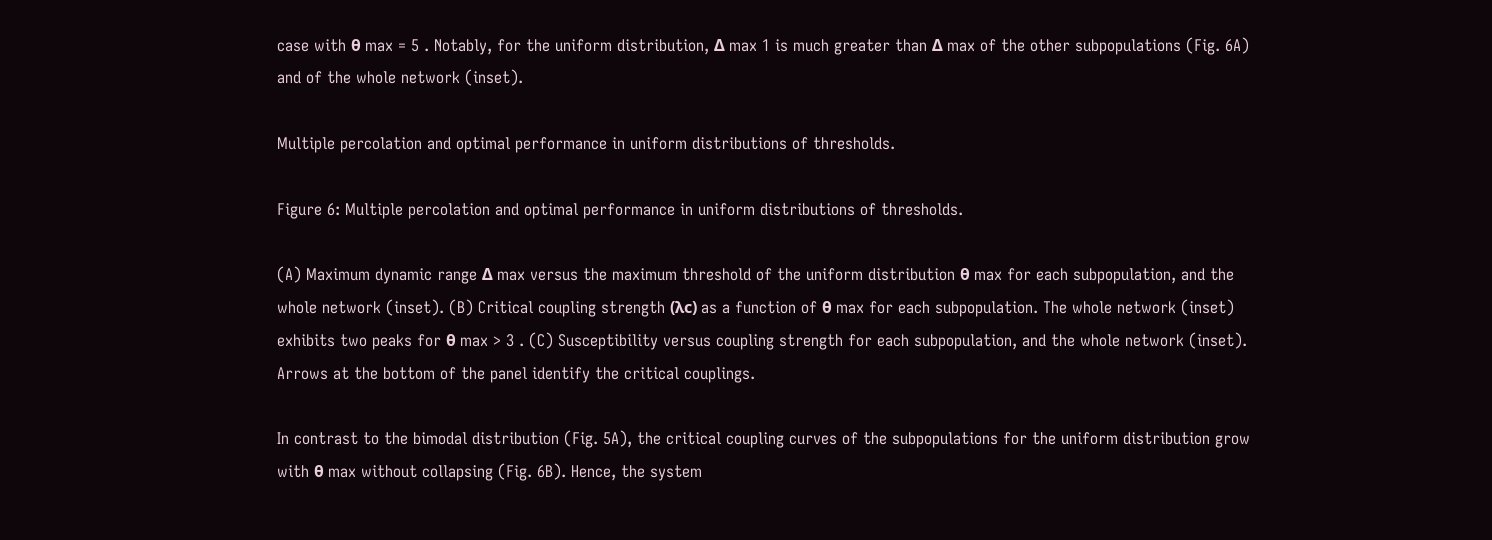case with θ max = 5 . Notably, for the uniform distribution, Δ max 1 is much greater than Δ max of the other subpopulations (Fig. 6A) and of the whole network (inset).

Multiple percolation and optimal performance in uniform distributions of thresholds.

Figure 6: Multiple percolation and optimal performance in uniform distributions of thresholds.

(A) Maximum dynamic range Δ max versus the maximum threshold of the uniform distribution θ max for each subpopulation, and the whole network (inset). (B) Critical coupling strength (λc) as a function of θ max for each subpopulation. The whole network (inset) exhibits two peaks for θ max > 3 . (C) Susceptibility versus coupling strength for each subpopulation, and the whole network (inset). Arrows at the bottom of the panel identify the critical couplings.

In contrast to the bimodal distribution (Fig. 5A), the critical coupling curves of the subpopulations for the uniform distribution grow with θ max without collapsing (Fig. 6B). Hence, the system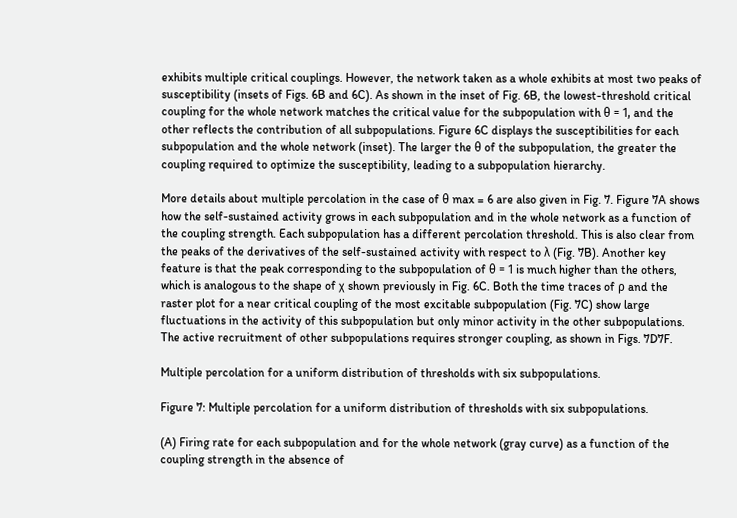exhibits multiple critical couplings. However, the network taken as a whole exhibits at most two peaks of susceptibility (insets of Figs. 6B and 6C). As shown in the inset of Fig. 6B, the lowest-threshold critical coupling for the whole network matches the critical value for the subpopulation with θ = 1, and the other reflects the contribution of all subpopulations. Figure 6C displays the susceptibilities for each subpopulation and the whole network (inset). The larger the θ of the subpopulation, the greater the coupling required to optimize the susceptibility, leading to a subpopulation hierarchy.

More details about multiple percolation in the case of θ max = 6 are also given in Fig. 7. Figure 7A shows how the self-sustained activity grows in each subpopulation and in the whole network as a function of the coupling strength. Each subpopulation has a different percolation threshold. This is also clear from the peaks of the derivatives of the self-sustained activity with respect to λ (Fig. 7B). Another key feature is that the peak corresponding to the subpopulation of θ = 1 is much higher than the others, which is analogous to the shape of χ shown previously in Fig. 6C. Both the time traces of ρ and the raster plot for a near critical coupling of the most excitable subpopulation (Fig. 7C) show large fluctuations in the activity of this subpopulation but only minor activity in the other subpopulations. The active recruitment of other subpopulations requires stronger coupling, as shown in Figs. 7D7F.

Multiple percolation for a uniform distribution of thresholds with six subpopulations.

Figure 7: Multiple percolation for a uniform distribution of thresholds with six subpopulations.

(A) Firing rate for each subpopulation and for the whole network (gray curve) as a function of the coupling strength in the absence of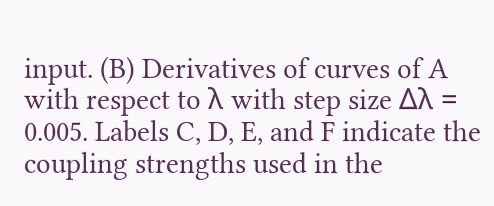input. (B) Derivatives of curves of A with respect to λ with step size Δλ = 0.005. Labels C, D, E, and F indicate the coupling strengths used in the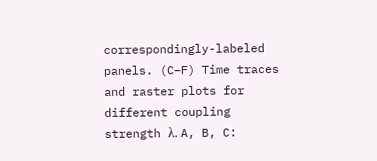correspondingly-labeled panels. (C–F) Time traces and raster plots for different coupling strength λ. A, B, C: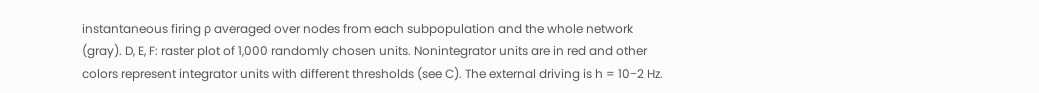instantaneous firing ρ averaged over nodes from each subpopulation and the whole network (gray). D, E, F: raster plot of 1,000 randomly chosen units. Nonintegrator units are in red and other colors represent integrator units with different thresholds (see C). The external driving is h = 10−2 Hz.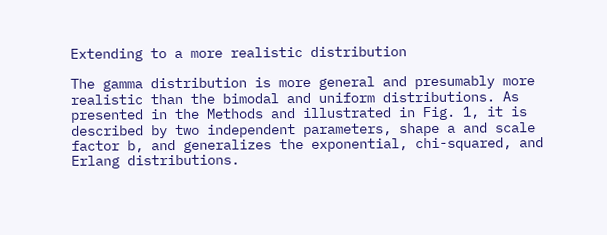Extending to a more realistic distribution

The gamma distribution is more general and presumably more realistic than the bimodal and uniform distributions. As presented in the Methods and illustrated in Fig. 1, it is described by two independent parameters, shape a and scale factor b, and generalizes the exponential, chi-squared, and Erlang distributions.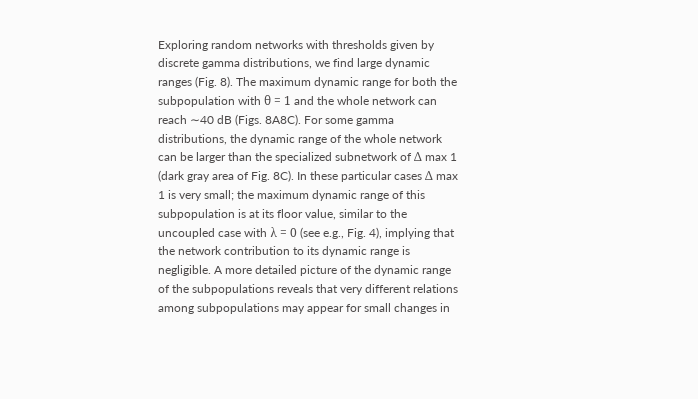Exploring random networks with thresholds given by discrete gamma distributions, we find large dynamic ranges (Fig. 8). The maximum dynamic range for both the subpopulation with θ = 1 and the whole network can reach ∼40 dB (Figs. 8A8C). For some gamma distributions, the dynamic range of the whole network can be larger than the specialized subnetwork of Δ max 1 (dark gray area of Fig. 8C). In these particular cases Δ max 1 is very small; the maximum dynamic range of this subpopulation is at its floor value, similar to the uncoupled case with λ = 0 (see e.g., Fig. 4), implying that the network contribution to its dynamic range is negligible. A more detailed picture of the dynamic range of the subpopulations reveals that very different relations among subpopulations may appear for small changes in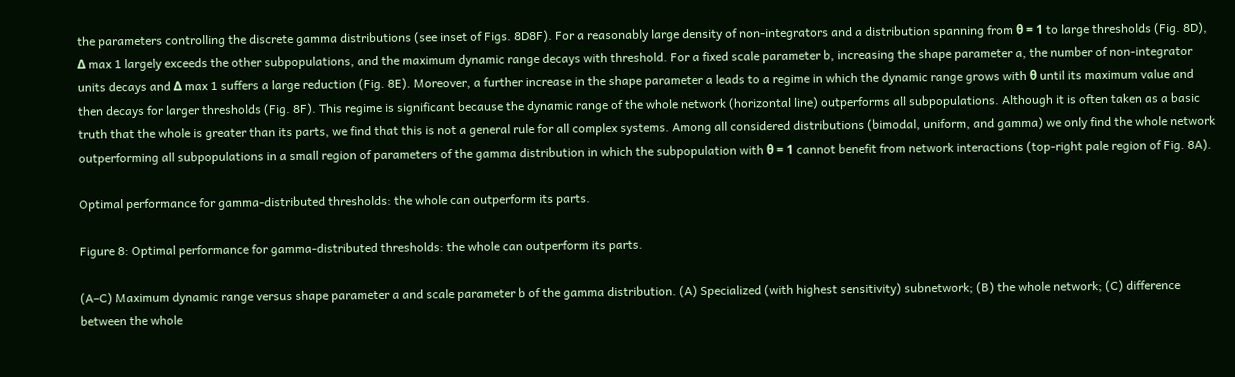the parameters controlling the discrete gamma distributions (see inset of Figs. 8D8F). For a reasonably large density of non-integrators and a distribution spanning from θ = 1 to large thresholds (Fig. 8D), Δ max 1 largely exceeds the other subpopulations, and the maximum dynamic range decays with threshold. For a fixed scale parameter b, increasing the shape parameter a, the number of non-integrator units decays and Δ max 1 suffers a large reduction (Fig. 8E). Moreover, a further increase in the shape parameter a leads to a regime in which the dynamic range grows with θ until its maximum value and then decays for larger thresholds (Fig. 8F). This regime is significant because the dynamic range of the whole network (horizontal line) outperforms all subpopulations. Although it is often taken as a basic truth that the whole is greater than its parts, we find that this is not a general rule for all complex systems. Among all considered distributions (bimodal, uniform, and gamma) we only find the whole network outperforming all subpopulations in a small region of parameters of the gamma distribution in which the subpopulation with θ = 1 cannot benefit from network interactions (top-right pale region of Fig. 8A).

Optimal performance for gamma-distributed thresholds: the whole can outperform its parts.

Figure 8: Optimal performance for gamma-distributed thresholds: the whole can outperform its parts.

(A–C) Maximum dynamic range versus shape parameter a and scale parameter b of the gamma distribution. (A) Specialized (with highest sensitivity) subnetwork; (B) the whole network; (C) difference between the whole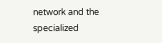network and the specialized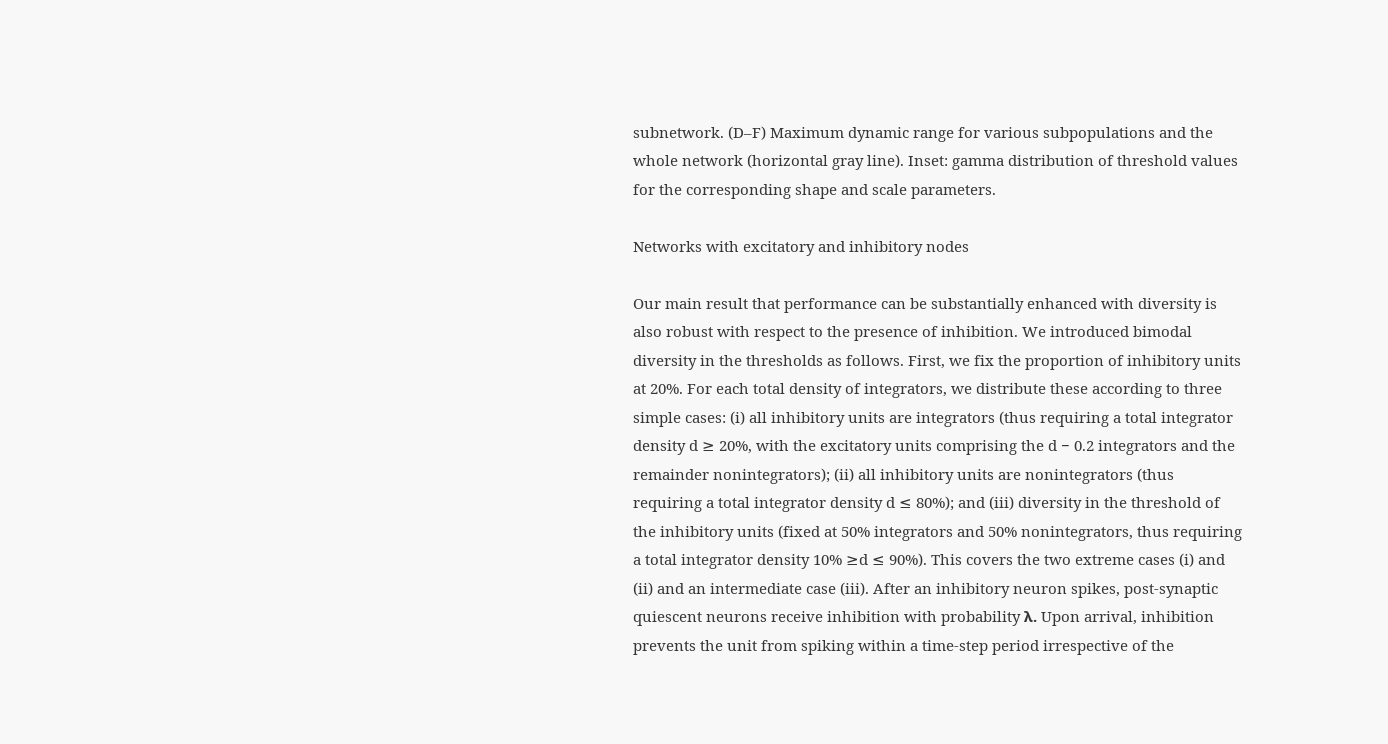subnetwork. (D–F) Maximum dynamic range for various subpopulations and the whole network (horizontal gray line). Inset: gamma distribution of threshold values for the corresponding shape and scale parameters.

Networks with excitatory and inhibitory nodes

Our main result that performance can be substantially enhanced with diversity is also robust with respect to the presence of inhibition. We introduced bimodal diversity in the thresholds as follows. First, we fix the proportion of inhibitory units at 20%. For each total density of integrators, we distribute these according to three simple cases: (i) all inhibitory units are integrators (thus requiring a total integrator density d ≥ 20%, with the excitatory units comprising the d − 0.2 integrators and the remainder nonintegrators); (ii) all inhibitory units are nonintegrators (thus requiring a total integrator density d ≤ 80%); and (iii) diversity in the threshold of the inhibitory units (fixed at 50% integrators and 50% nonintegrators, thus requiring a total integrator density 10% ≥d ≤ 90%). This covers the two extreme cases (i) and (ii) and an intermediate case (iii). After an inhibitory neuron spikes, post-synaptic quiescent neurons receive inhibition with probability λ. Upon arrival, inhibition prevents the unit from spiking within a time-step period irrespective of the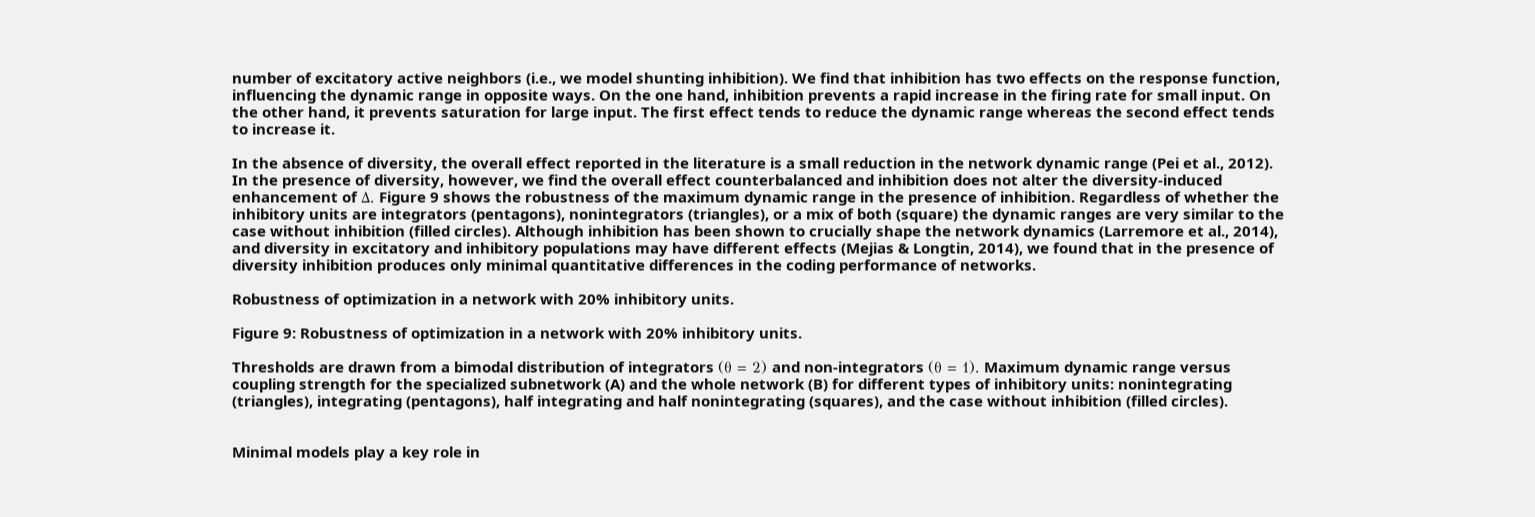number of excitatory active neighbors (i.e., we model shunting inhibition). We find that inhibition has two effects on the response function, influencing the dynamic range in opposite ways. On the one hand, inhibition prevents a rapid increase in the firing rate for small input. On the other hand, it prevents saturation for large input. The first effect tends to reduce the dynamic range whereas the second effect tends to increase it.

In the absence of diversity, the overall effect reported in the literature is a small reduction in the network dynamic range (Pei et al., 2012). In the presence of diversity, however, we find the overall effect counterbalanced and inhibition does not alter the diversity-induced enhancement of Δ. Figure 9 shows the robustness of the maximum dynamic range in the presence of inhibition. Regardless of whether the inhibitory units are integrators (pentagons), nonintegrators (triangles), or a mix of both (square) the dynamic ranges are very similar to the case without inhibition (filled circles). Although inhibition has been shown to crucially shape the network dynamics (Larremore et al., 2014), and diversity in excitatory and inhibitory populations may have different effects (Mejias & Longtin, 2014), we found that in the presence of diversity inhibition produces only minimal quantitative differences in the coding performance of networks.

Robustness of optimization in a network with 20% inhibitory units.

Figure 9: Robustness of optimization in a network with 20% inhibitory units.

Thresholds are drawn from a bimodal distribution of integrators (θ = 2) and non-integrators (θ = 1). Maximum dynamic range versus coupling strength for the specialized subnetwork (A) and the whole network (B) for different types of inhibitory units: nonintegrating (triangles), integrating (pentagons), half integrating and half nonintegrating (squares), and the case without inhibition (filled circles).


Minimal models play a key role in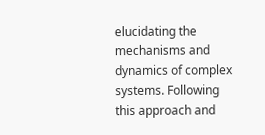elucidating the mechanisms and dynamics of complex systems. Following this approach and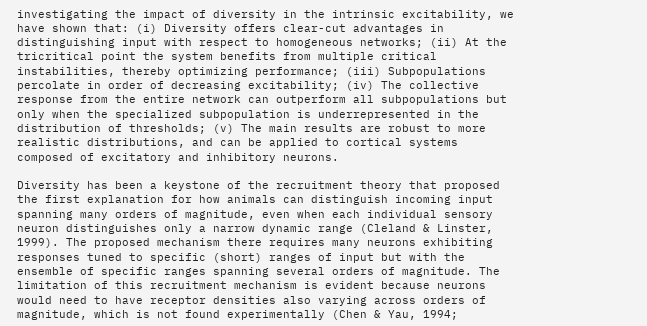investigating the impact of diversity in the intrinsic excitability, we have shown that: (i) Diversity offers clear-cut advantages in distinguishing input with respect to homogeneous networks; (ii) At the tricritical point the system benefits from multiple critical instabilities, thereby optimizing performance; (iii) Subpopulations percolate in order of decreasing excitability; (iv) The collective response from the entire network can outperform all subpopulations but only when the specialized subpopulation is underrepresented in the distribution of thresholds; (v) The main results are robust to more realistic distributions, and can be applied to cortical systems composed of excitatory and inhibitory neurons.

Diversity has been a keystone of the recruitment theory that proposed the first explanation for how animals can distinguish incoming input spanning many orders of magnitude, even when each individual sensory neuron distinguishes only a narrow dynamic range (Cleland & Linster, 1999). The proposed mechanism there requires many neurons exhibiting responses tuned to specific (short) ranges of input but with the ensemble of specific ranges spanning several orders of magnitude. The limitation of this recruitment mechanism is evident because neurons would need to have receptor densities also varying across orders of magnitude, which is not found experimentally (Chen & Yau, 1994;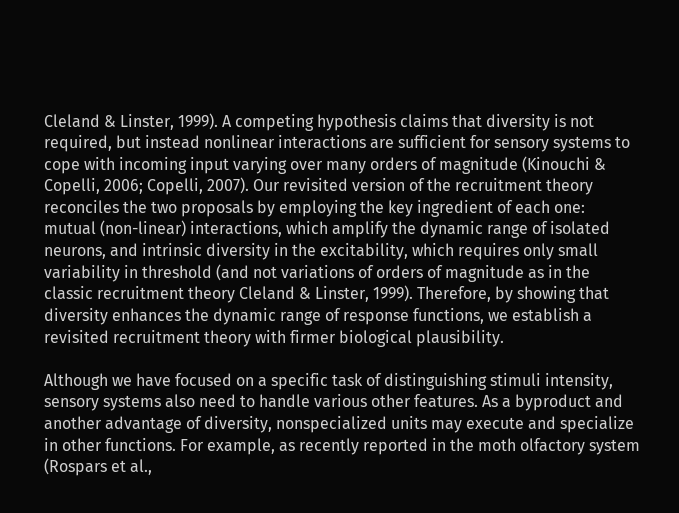Cleland & Linster, 1999). A competing hypothesis claims that diversity is not required, but instead nonlinear interactions are sufficient for sensory systems to cope with incoming input varying over many orders of magnitude (Kinouchi & Copelli, 2006; Copelli, 2007). Our revisited version of the recruitment theory reconciles the two proposals by employing the key ingredient of each one: mutual (non-linear) interactions, which amplify the dynamic range of isolated neurons, and intrinsic diversity in the excitability, which requires only small variability in threshold (and not variations of orders of magnitude as in the classic recruitment theory Cleland & Linster, 1999). Therefore, by showing that diversity enhances the dynamic range of response functions, we establish a revisited recruitment theory with firmer biological plausibility.

Although we have focused on a specific task of distinguishing stimuli intensity, sensory systems also need to handle various other features. As a byproduct and another advantage of diversity, nonspecialized units may execute and specialize in other functions. For example, as recently reported in the moth olfactory system (Rospars et al.,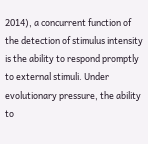2014), a concurrent function of the detection of stimulus intensity is the ability to respond promptly to external stimuli. Under evolutionary pressure, the ability to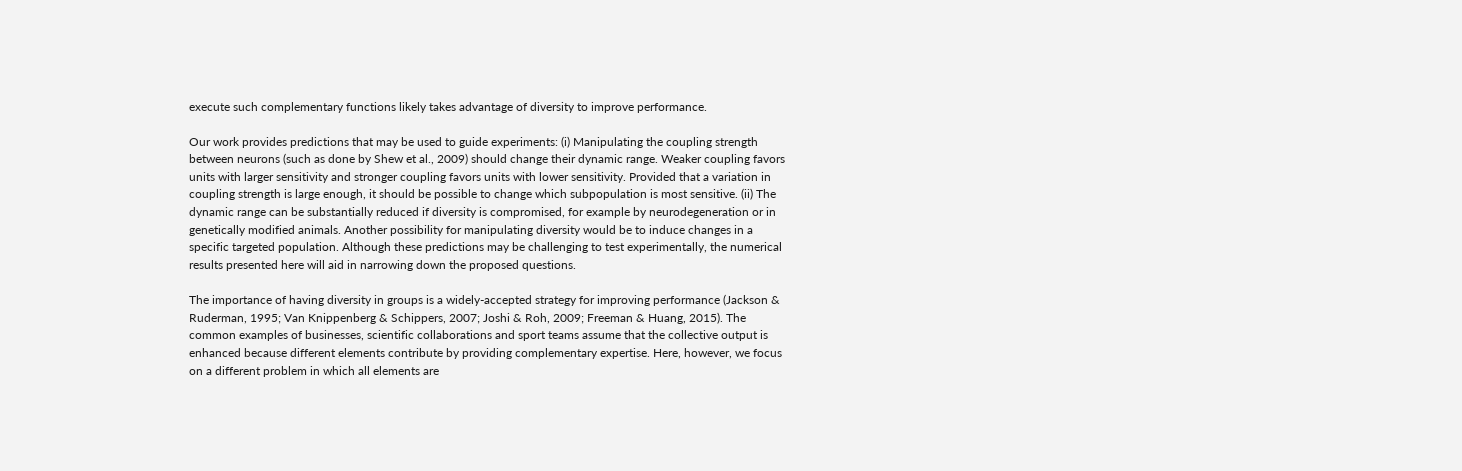execute such complementary functions likely takes advantage of diversity to improve performance.

Our work provides predictions that may be used to guide experiments: (i) Manipulating the coupling strength between neurons (such as done by Shew et al., 2009) should change their dynamic range. Weaker coupling favors units with larger sensitivity and stronger coupling favors units with lower sensitivity. Provided that a variation in coupling strength is large enough, it should be possible to change which subpopulation is most sensitive. (ii) The dynamic range can be substantially reduced if diversity is compromised, for example by neurodegeneration or in genetically modified animals. Another possibility for manipulating diversity would be to induce changes in a specific targeted population. Although these predictions may be challenging to test experimentally, the numerical results presented here will aid in narrowing down the proposed questions.

The importance of having diversity in groups is a widely-accepted strategy for improving performance (Jackson & Ruderman, 1995; Van Knippenberg & Schippers, 2007; Joshi & Roh, 2009; Freeman & Huang, 2015). The common examples of businesses, scientific collaborations and sport teams assume that the collective output is enhanced because different elements contribute by providing complementary expertise. Here, however, we focus on a different problem in which all elements are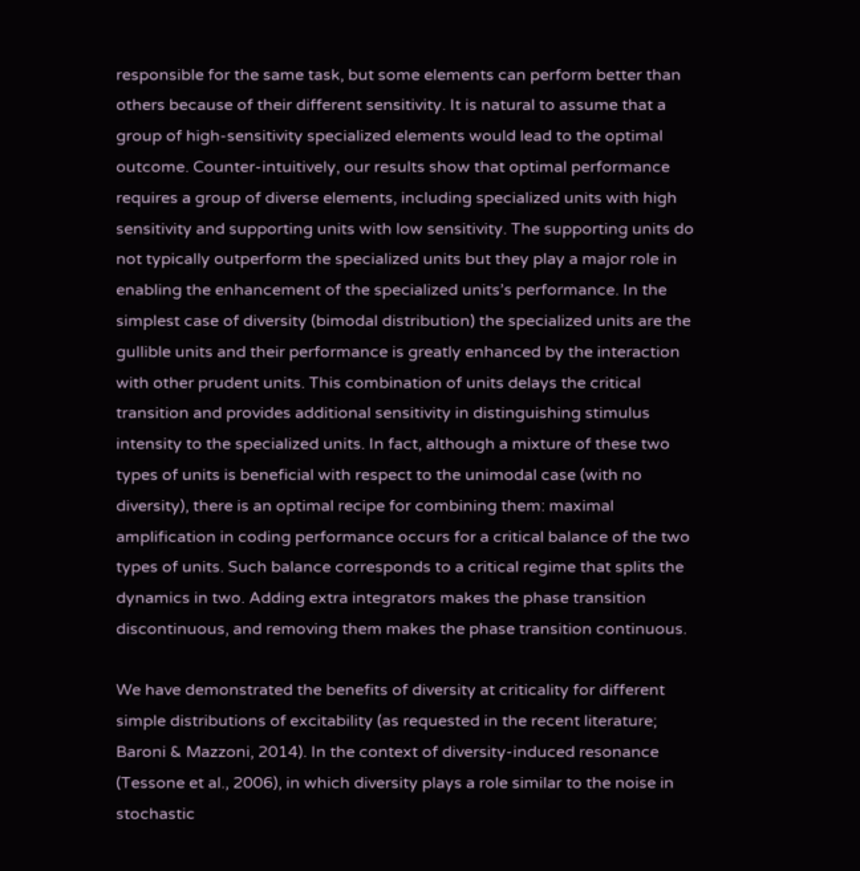responsible for the same task, but some elements can perform better than others because of their different sensitivity. It is natural to assume that a group of high-sensitivity specialized elements would lead to the optimal outcome. Counter-intuitively, our results show that optimal performance requires a group of diverse elements, including specialized units with high sensitivity and supporting units with low sensitivity. The supporting units do not typically outperform the specialized units but they play a major role in enabling the enhancement of the specialized units’s performance. In the simplest case of diversity (bimodal distribution) the specialized units are the gullible units and their performance is greatly enhanced by the interaction with other prudent units. This combination of units delays the critical transition and provides additional sensitivity in distinguishing stimulus intensity to the specialized units. In fact, although a mixture of these two types of units is beneficial with respect to the unimodal case (with no diversity), there is an optimal recipe for combining them: maximal amplification in coding performance occurs for a critical balance of the two types of units. Such balance corresponds to a critical regime that splits the dynamics in two. Adding extra integrators makes the phase transition discontinuous, and removing them makes the phase transition continuous.

We have demonstrated the benefits of diversity at criticality for different simple distributions of excitability (as requested in the recent literature; Baroni & Mazzoni, 2014). In the context of diversity-induced resonance (Tessone et al., 2006), in which diversity plays a role similar to the noise in stochastic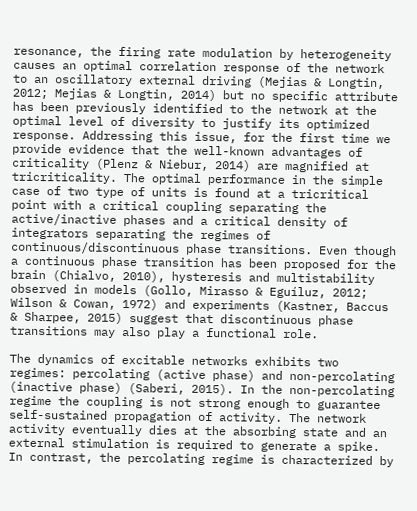resonance, the firing rate modulation by heterogeneity causes an optimal correlation response of the network to an oscillatory external driving (Mejias & Longtin, 2012; Mejias & Longtin, 2014) but no specific attribute has been previously identified to the network at the optimal level of diversity to justify its optimized response. Addressing this issue, for the first time we provide evidence that the well-known advantages of criticality (Plenz & Niebur, 2014) are magnified at tricriticality. The optimal performance in the simple case of two type of units is found at a tricritical point with a critical coupling separating the active/inactive phases and a critical density of integrators separating the regimes of continuous/discontinuous phase transitions. Even though a continuous phase transition has been proposed for the brain (Chialvo, 2010), hysteresis and multistability observed in models (Gollo, Mirasso & Eguíluz, 2012; Wilson & Cowan, 1972) and experiments (Kastner, Baccus & Sharpee, 2015) suggest that discontinuous phase transitions may also play a functional role.

The dynamics of excitable networks exhibits two regimes: percolating (active phase) and non-percolating (inactive phase) (Saberi, 2015). In the non-percolating regime the coupling is not strong enough to guarantee self-sustained propagation of activity. The network activity eventually dies at the absorbing state and an external stimulation is required to generate a spike. In contrast, the percolating regime is characterized by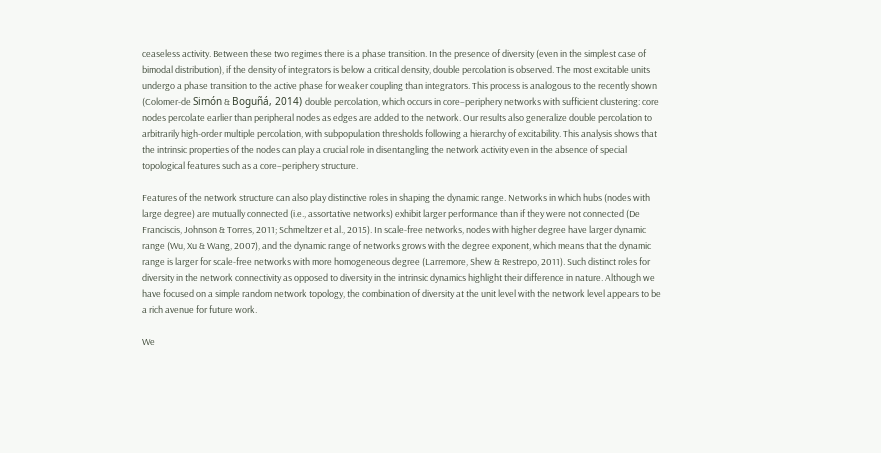ceaseless activity. Between these two regimes there is a phase transition. In the presence of diversity (even in the simplest case of bimodal distribution), if the density of integrators is below a critical density, double percolation is observed. The most excitable units undergo a phase transition to the active phase for weaker coupling than integrators. This process is analogous to the recently shown (Colomer-de Simón & Boguñá, 2014) double percolation, which occurs in core–periphery networks with sufficient clustering: core nodes percolate earlier than peripheral nodes as edges are added to the network. Our results also generalize double percolation to arbitrarily high-order multiple percolation, with subpopulation thresholds following a hierarchy of excitability. This analysis shows that the intrinsic properties of the nodes can play a crucial role in disentangling the network activity even in the absence of special topological features such as a core–periphery structure.

Features of the network structure can also play distinctive roles in shaping the dynamic range. Networks in which hubs (nodes with large degree) are mutually connected (i.e., assortative networks) exhibit larger performance than if they were not connected (De Franciscis, Johnson & Torres, 2011; Schmeltzer et al., 2015). In scale-free networks, nodes with higher degree have larger dynamic range (Wu, Xu & Wang, 2007), and the dynamic range of networks grows with the degree exponent, which means that the dynamic range is larger for scale-free networks with more homogeneous degree (Larremore, Shew & Restrepo, 2011). Such distinct roles for diversity in the network connectivity as opposed to diversity in the intrinsic dynamics highlight their difference in nature. Although we have focused on a simple random network topology, the combination of diversity at the unit level with the network level appears to be a rich avenue for future work.

We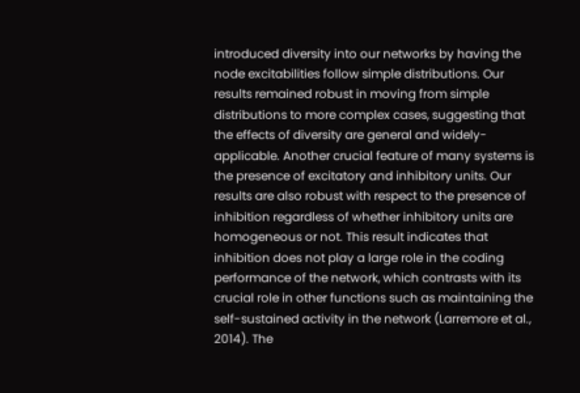introduced diversity into our networks by having the node excitabilities follow simple distributions. Our results remained robust in moving from simple distributions to more complex cases, suggesting that the effects of diversity are general and widely-applicable. Another crucial feature of many systems is the presence of excitatory and inhibitory units. Our results are also robust with respect to the presence of inhibition regardless of whether inhibitory units are homogeneous or not. This result indicates that inhibition does not play a large role in the coding performance of the network, which contrasts with its crucial role in other functions such as maintaining the self-sustained activity in the network (Larremore et al., 2014). The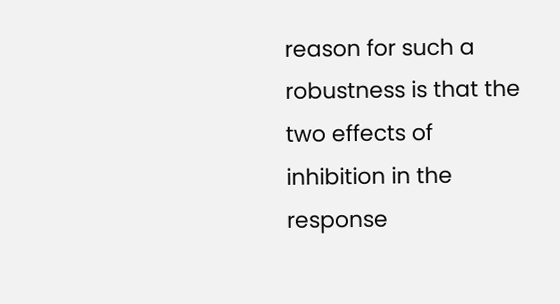reason for such a robustness is that the two effects of inhibition in the response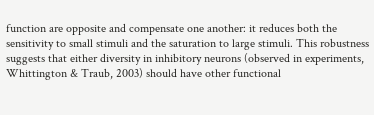function are opposite and compensate one another: it reduces both the sensitivity to small stimuli and the saturation to large stimuli. This robustness suggests that either diversity in inhibitory neurons (observed in experiments, Whittington & Traub, 2003) should have other functional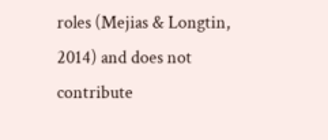roles (Mejias & Longtin, 2014) and does not contribute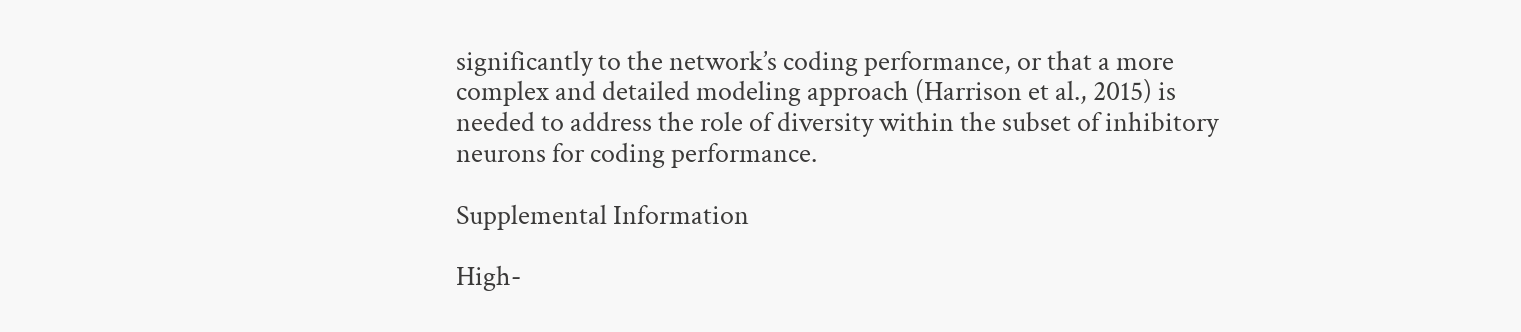significantly to the network’s coding performance, or that a more complex and detailed modeling approach (Harrison et al., 2015) is needed to address the role of diversity within the subset of inhibitory neurons for coding performance.

Supplemental Information

High-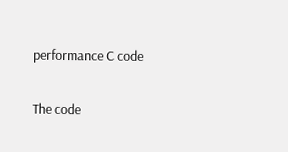performance C code

The code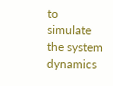to simulate the system dynamics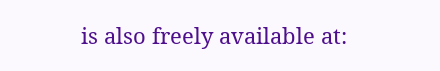is also freely available at: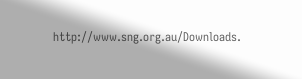http://www.sng.org.au/Downloads.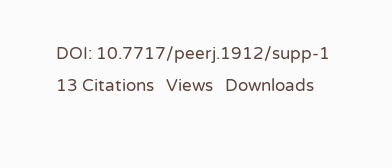DOI: 10.7717/peerj.1912/supp-1
13 Citations   Views   Downloads